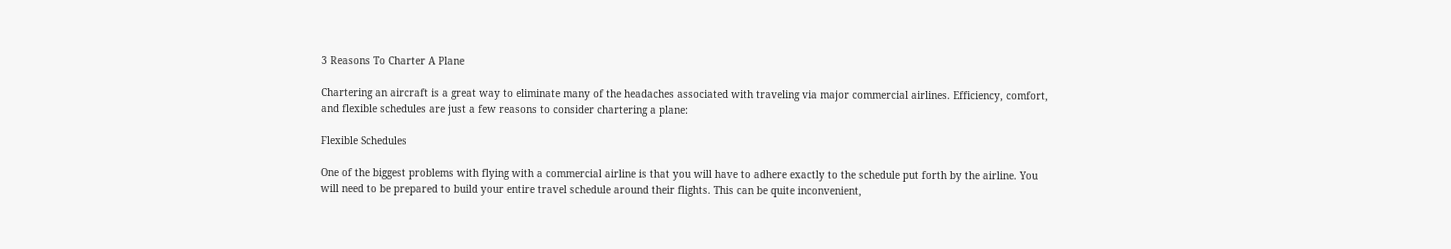3 Reasons To Charter A Plane

Chartering an aircraft is a great way to eliminate many of the headaches associated with traveling via major commercial airlines. Efficiency, comfort, and flexible schedules are just a few reasons to consider chartering a plane:

Flexible Schedules

One of the biggest problems with flying with a commercial airline is that you will have to adhere exactly to the schedule put forth by the airline. You will need to be prepared to build your entire travel schedule around their flights. This can be quite inconvenient,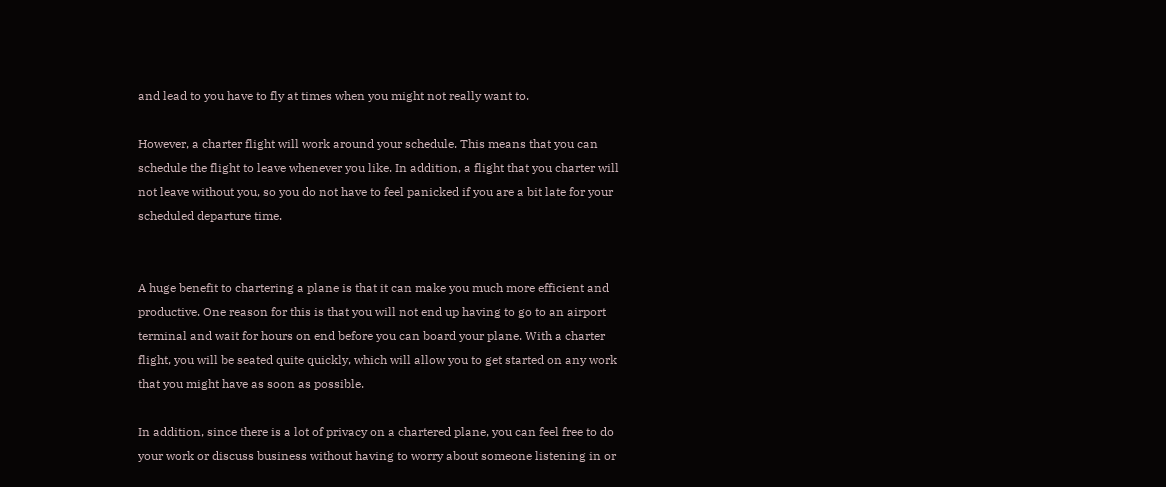and lead to you have to fly at times when you might not really want to.

However, a charter flight will work around your schedule. This means that you can schedule the flight to leave whenever you like. In addition, a flight that you charter will not leave without you, so you do not have to feel panicked if you are a bit late for your scheduled departure time.


A huge benefit to chartering a plane is that it can make you much more efficient and productive. One reason for this is that you will not end up having to go to an airport terminal and wait for hours on end before you can board your plane. With a charter flight, you will be seated quite quickly, which will allow you to get started on any work that you might have as soon as possible.

In addition, since there is a lot of privacy on a chartered plane, you can feel free to do your work or discuss business without having to worry about someone listening in or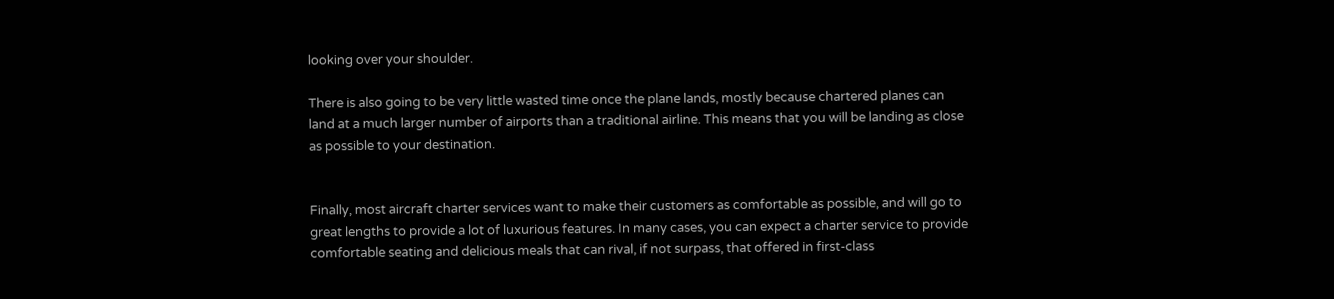looking over your shoulder.

There is also going to be very little wasted time once the plane lands, mostly because chartered planes can land at a much larger number of airports than a traditional airline. This means that you will be landing as close as possible to your destination.


Finally, most aircraft charter services want to make their customers as comfortable as possible, and will go to great lengths to provide a lot of luxurious features. In many cases, you can expect a charter service to provide comfortable seating and delicious meals that can rival, if not surpass, that offered in first-class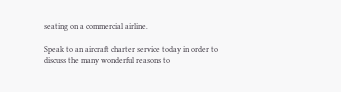seating on a commercial airline.

Speak to an aircraft charter service today in order to discuss the many wonderful reasons to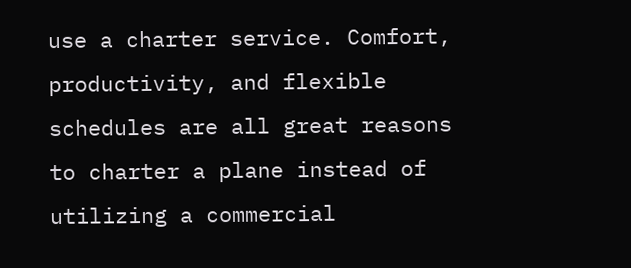use a charter service. Comfort, productivity, and flexible schedules are all great reasons to charter a plane instead of utilizing a commercial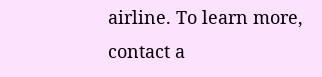airline. To learn more, contact a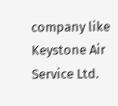company like Keystone Air Service Ltd.